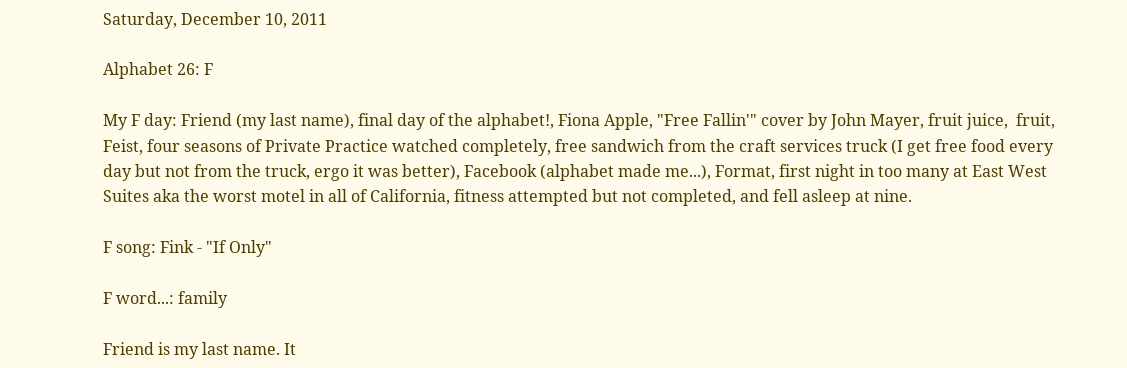Saturday, December 10, 2011

Alphabet 26: F

My F day: Friend (my last name), final day of the alphabet!, Fiona Apple, "Free Fallin'" cover by John Mayer, fruit juice,  fruit, Feist, four seasons of Private Practice watched completely, free sandwich from the craft services truck (I get free food every day but not from the truck, ergo it was better), Facebook (alphabet made me...), Format, first night in too many at East West Suites aka the worst motel in all of California, fitness attempted but not completed, and fell asleep at nine.

F song: Fink - "If Only"

F word...: family

Friend is my last name. It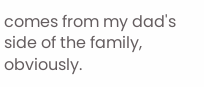comes from my dad's side of the family, obviously.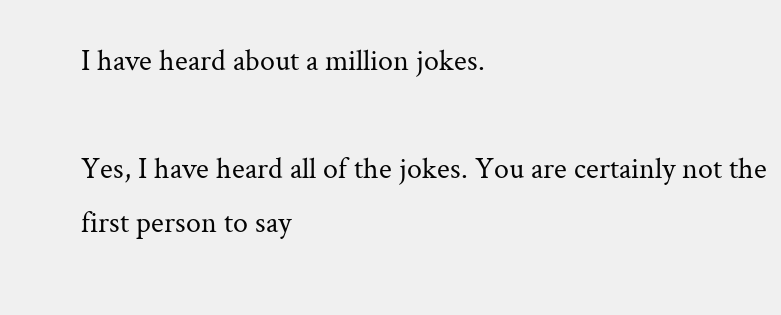I have heard about a million jokes.

Yes, I have heard all of the jokes. You are certainly not the first person to say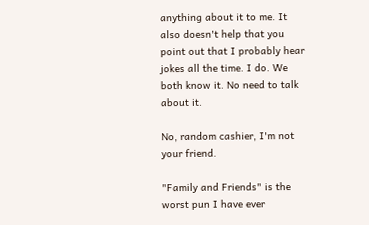anything about it to me. It also doesn't help that you point out that I probably hear jokes all the time. I do. We both know it. No need to talk about it.

No, random cashier, I'm not your friend.

"Family and Friends" is the worst pun I have ever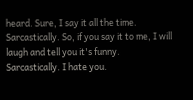heard. Sure, I say it all the time. Sarcastically. So, if you say it to me, I will laugh and tell you it's funny. Sarcastically. I hate you.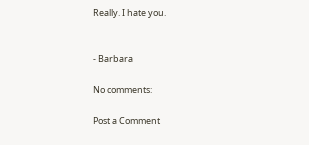Really. I hate you.


- Barbara

No comments:

Post a Comment